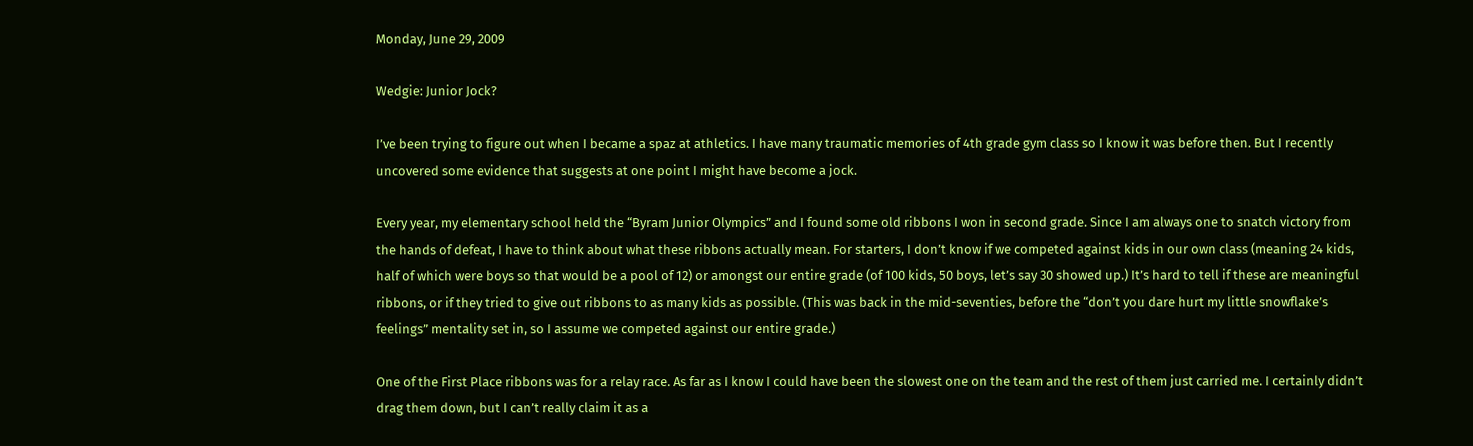Monday, June 29, 2009

Wedgie: Junior Jock?

I’ve been trying to figure out when I became a spaz at athletics. I have many traumatic memories of 4th grade gym class so I know it was before then. But I recently uncovered some evidence that suggests at one point I might have become a jock.

Every year, my elementary school held the “Byram Junior Olympics” and I found some old ribbons I won in second grade. Since I am always one to snatch victory from the hands of defeat, I have to think about what these ribbons actually mean. For starters, I don’t know if we competed against kids in our own class (meaning 24 kids, half of which were boys so that would be a pool of 12) or amongst our entire grade (of 100 kids, 50 boys, let’s say 30 showed up.) It’s hard to tell if these are meaningful ribbons, or if they tried to give out ribbons to as many kids as possible. (This was back in the mid-seventies, before the “don’t you dare hurt my little snowflake’s feelings” mentality set in, so I assume we competed against our entire grade.)

One of the First Place ribbons was for a relay race. As far as I know I could have been the slowest one on the team and the rest of them just carried me. I certainly didn’t drag them down, but I can’t really claim it as a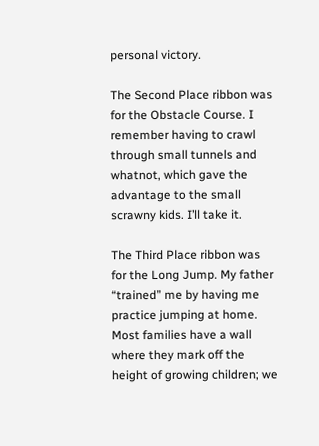personal victory.

The Second Place ribbon was for the Obstacle Course. I remember having to crawl through small tunnels and whatnot, which gave the advantage to the small scrawny kids. I’ll take it.

The Third Place ribbon was for the Long Jump. My father “trained” me by having me practice jumping at home. Most families have a wall where they mark off the height of growing children; we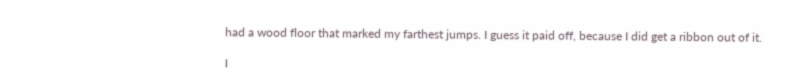had a wood floor that marked my farthest jumps. I guess it paid off, because I did get a ribbon out of it.

I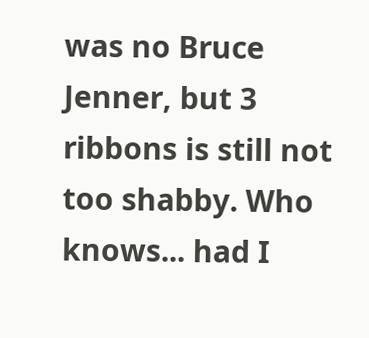was no Bruce Jenner, but 3 ribbons is still not too shabby. Who knows... had I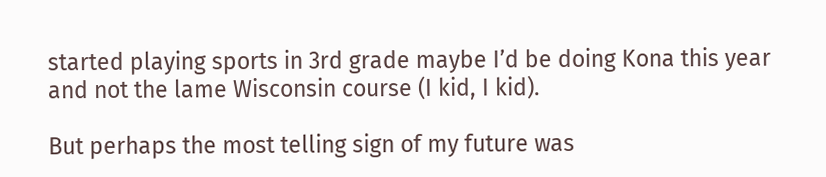started playing sports in 3rd grade maybe I’d be doing Kona this year and not the lame Wisconsin course (I kid, I kid).

But perhaps the most telling sign of my future was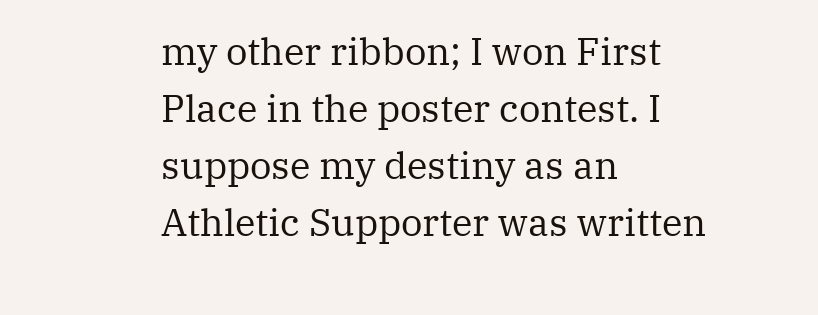my other ribbon; I won First Place in the poster contest. I suppose my destiny as an Athletic Supporter was written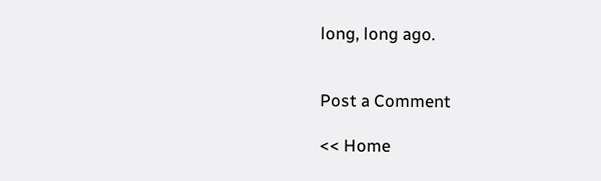long, long ago.


Post a Comment

<< Home